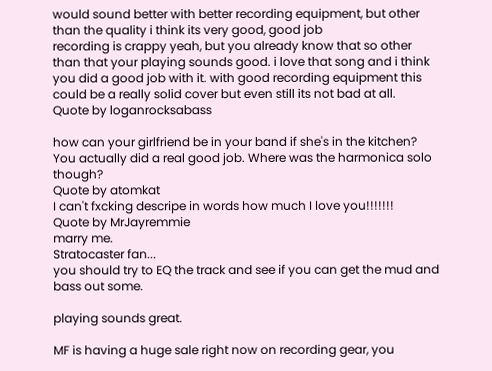would sound better with better recording equipment, but other than the quality i think its very good, good job
recording is crappy yeah, but you already know that so other than that your playing sounds good. i love that song and i think you did a good job with it. with good recording equipment this could be a really solid cover but even still its not bad at all.
Quote by loganrocksabass

how can your girlfriend be in your band if she's in the kitchen?
You actually did a real good job. Where was the harmonica solo though?
Quote by atomkat
I can't fxcking descripe in words how much I love you!!!!!!!
Quote by MrJayremmie
marry me.
Stratocaster fan...
you should try to EQ the track and see if you can get the mud and bass out some.

playing sounds great.

MF is having a huge sale right now on recording gear, you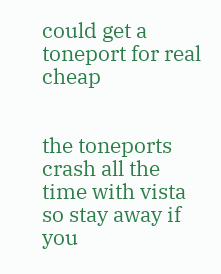could get a toneport for real cheap


the toneports crash all the time with vista so stay away if you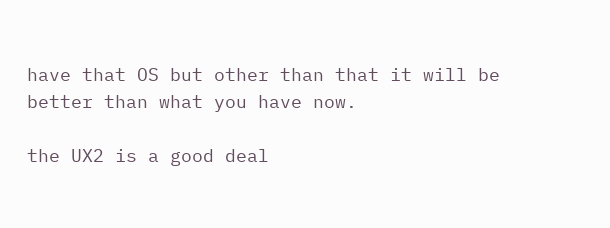have that OS but other than that it will be better than what you have now.

the UX2 is a good deal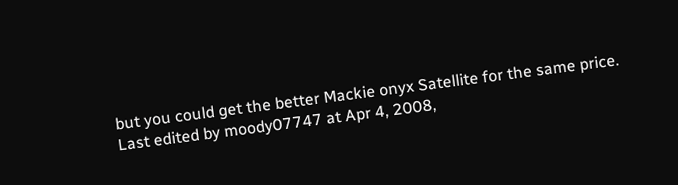but you could get the better Mackie onyx Satellite for the same price.
Last edited by moody07747 at Apr 4, 2008,